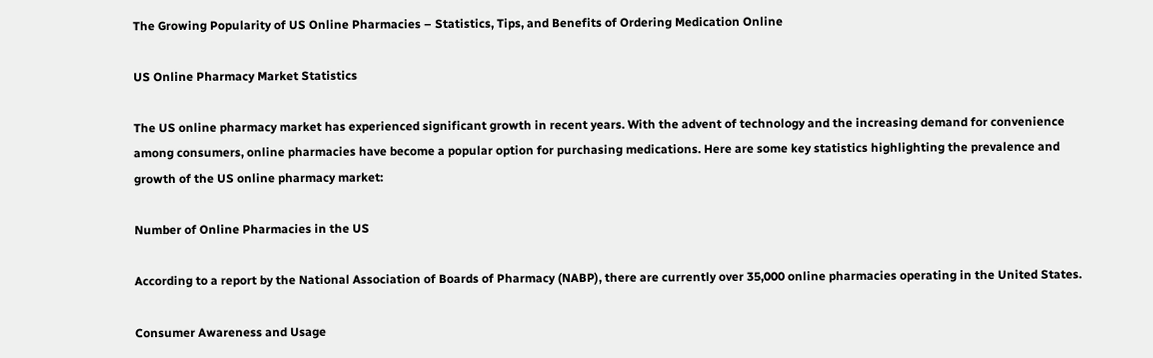The Growing Popularity of US Online Pharmacies – Statistics, Tips, and Benefits of Ordering Medication Online

US Online Pharmacy Market Statistics

The US online pharmacy market has experienced significant growth in recent years. With the advent of technology and the increasing demand for convenience among consumers, online pharmacies have become a popular option for purchasing medications. Here are some key statistics highlighting the prevalence and growth of the US online pharmacy market:

Number of Online Pharmacies in the US

According to a report by the National Association of Boards of Pharmacy (NABP), there are currently over 35,000 online pharmacies operating in the United States.

Consumer Awareness and Usage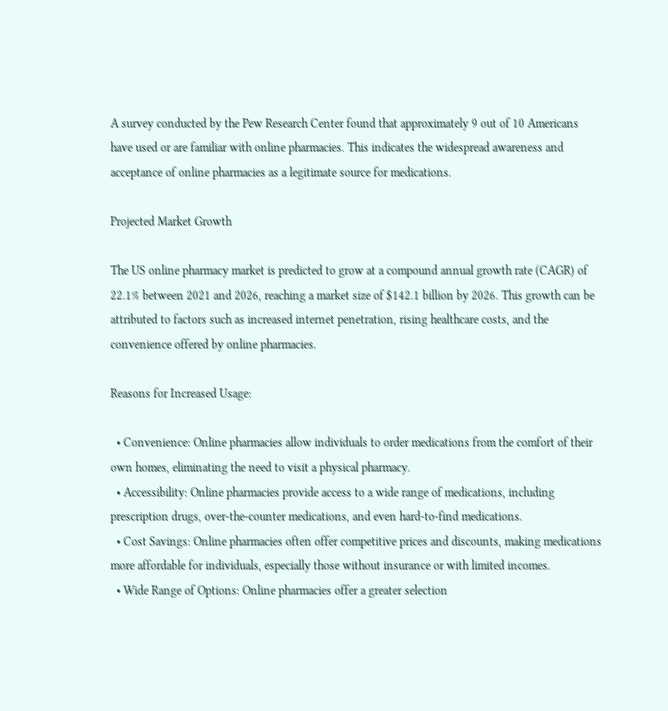A survey conducted by the Pew Research Center found that approximately 9 out of 10 Americans have used or are familiar with online pharmacies. This indicates the widespread awareness and acceptance of online pharmacies as a legitimate source for medications.

Projected Market Growth

The US online pharmacy market is predicted to grow at a compound annual growth rate (CAGR) of 22.1% between 2021 and 2026, reaching a market size of $142.1 billion by 2026. This growth can be attributed to factors such as increased internet penetration, rising healthcare costs, and the convenience offered by online pharmacies.

Reasons for Increased Usage:

  • Convenience: Online pharmacies allow individuals to order medications from the comfort of their own homes, eliminating the need to visit a physical pharmacy.
  • Accessibility: Online pharmacies provide access to a wide range of medications, including prescription drugs, over-the-counter medications, and even hard-to-find medications.
  • Cost Savings: Online pharmacies often offer competitive prices and discounts, making medications more affordable for individuals, especially those without insurance or with limited incomes.
  • Wide Range of Options: Online pharmacies offer a greater selection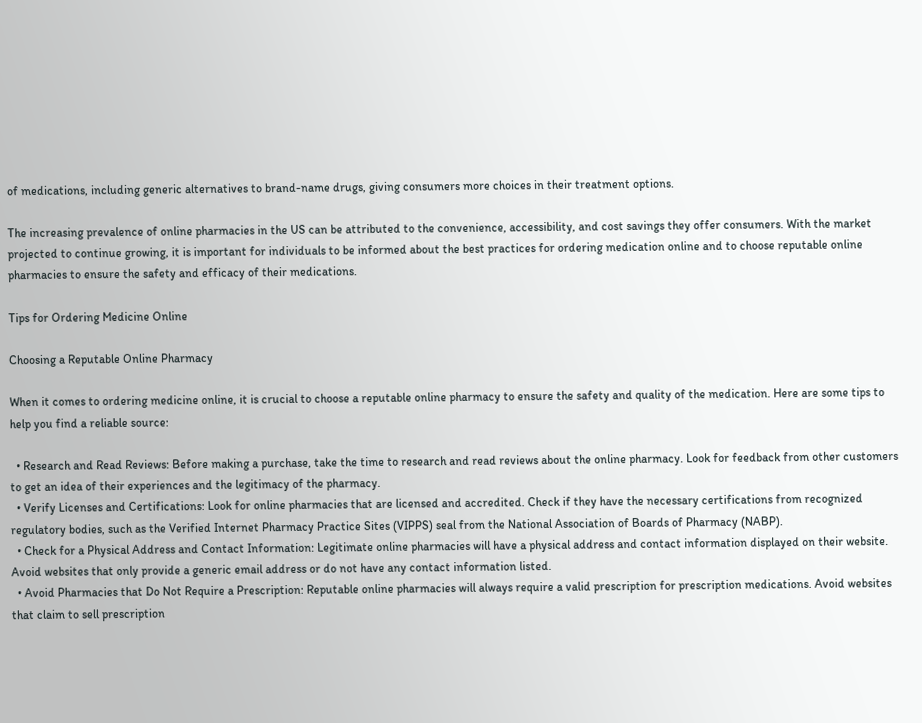of medications, including generic alternatives to brand-name drugs, giving consumers more choices in their treatment options.

The increasing prevalence of online pharmacies in the US can be attributed to the convenience, accessibility, and cost savings they offer consumers. With the market projected to continue growing, it is important for individuals to be informed about the best practices for ordering medication online and to choose reputable online pharmacies to ensure the safety and efficacy of their medications.

Tips for Ordering Medicine Online

Choosing a Reputable Online Pharmacy

When it comes to ordering medicine online, it is crucial to choose a reputable online pharmacy to ensure the safety and quality of the medication. Here are some tips to help you find a reliable source:

  • Research and Read Reviews: Before making a purchase, take the time to research and read reviews about the online pharmacy. Look for feedback from other customers to get an idea of their experiences and the legitimacy of the pharmacy.
  • Verify Licenses and Certifications: Look for online pharmacies that are licensed and accredited. Check if they have the necessary certifications from recognized regulatory bodies, such as the Verified Internet Pharmacy Practice Sites (VIPPS) seal from the National Association of Boards of Pharmacy (NABP).
  • Check for a Physical Address and Contact Information: Legitimate online pharmacies will have a physical address and contact information displayed on their website. Avoid websites that only provide a generic email address or do not have any contact information listed.
  • Avoid Pharmacies that Do Not Require a Prescription: Reputable online pharmacies will always require a valid prescription for prescription medications. Avoid websites that claim to sell prescription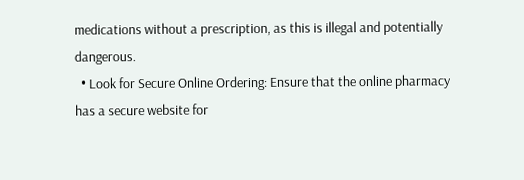medications without a prescription, as this is illegal and potentially dangerous.
  • Look for Secure Online Ordering: Ensure that the online pharmacy has a secure website for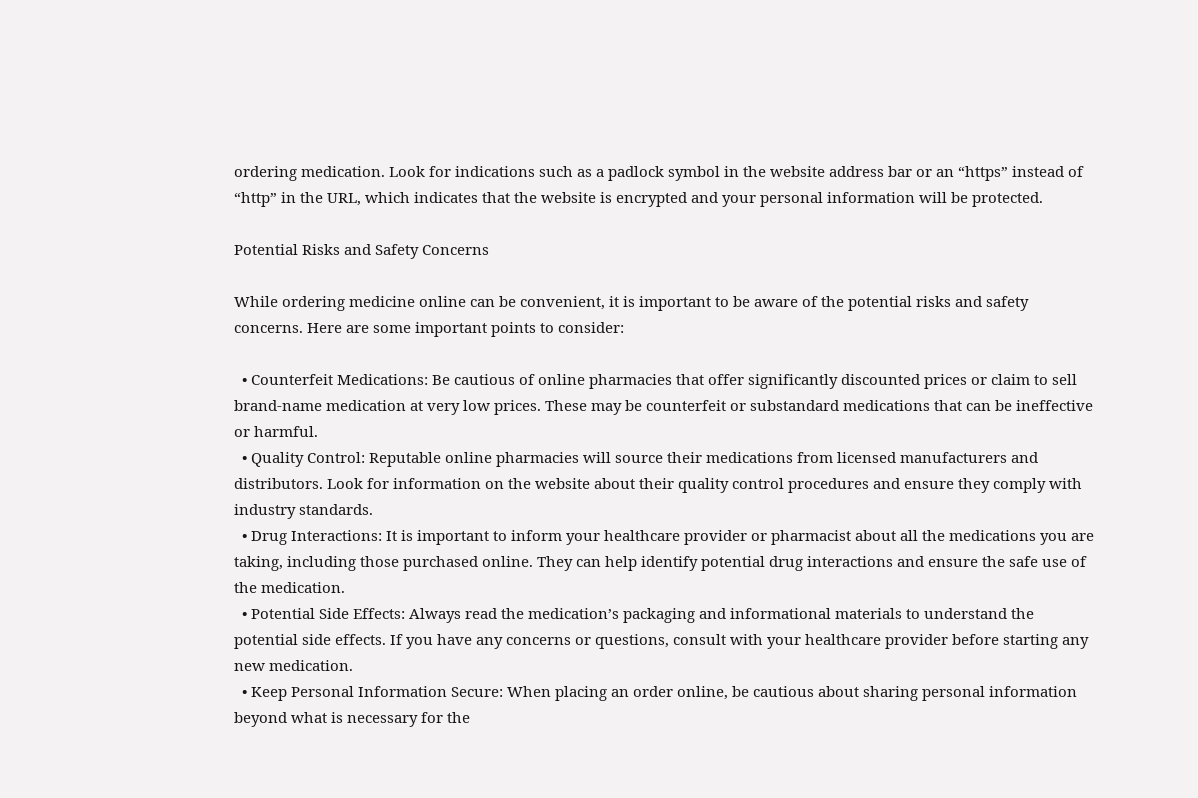ordering medication. Look for indications such as a padlock symbol in the website address bar or an “https” instead of “http” in the URL, which indicates that the website is encrypted and your personal information will be protected.

Potential Risks and Safety Concerns

While ordering medicine online can be convenient, it is important to be aware of the potential risks and safety concerns. Here are some important points to consider:

  • Counterfeit Medications: Be cautious of online pharmacies that offer significantly discounted prices or claim to sell brand-name medication at very low prices. These may be counterfeit or substandard medications that can be ineffective or harmful.
  • Quality Control: Reputable online pharmacies will source their medications from licensed manufacturers and distributors. Look for information on the website about their quality control procedures and ensure they comply with industry standards.
  • Drug Interactions: It is important to inform your healthcare provider or pharmacist about all the medications you are taking, including those purchased online. They can help identify potential drug interactions and ensure the safe use of the medication.
  • Potential Side Effects: Always read the medication’s packaging and informational materials to understand the potential side effects. If you have any concerns or questions, consult with your healthcare provider before starting any new medication.
  • Keep Personal Information Secure: When placing an order online, be cautious about sharing personal information beyond what is necessary for the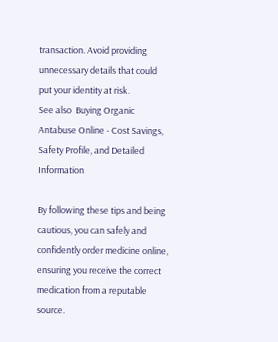transaction. Avoid providing unnecessary details that could put your identity at risk.
See also  Buying Organic Antabuse Online - Cost Savings, Safety Profile, and Detailed Information

By following these tips and being cautious, you can safely and confidently order medicine online, ensuring you receive the correct medication from a reputable source.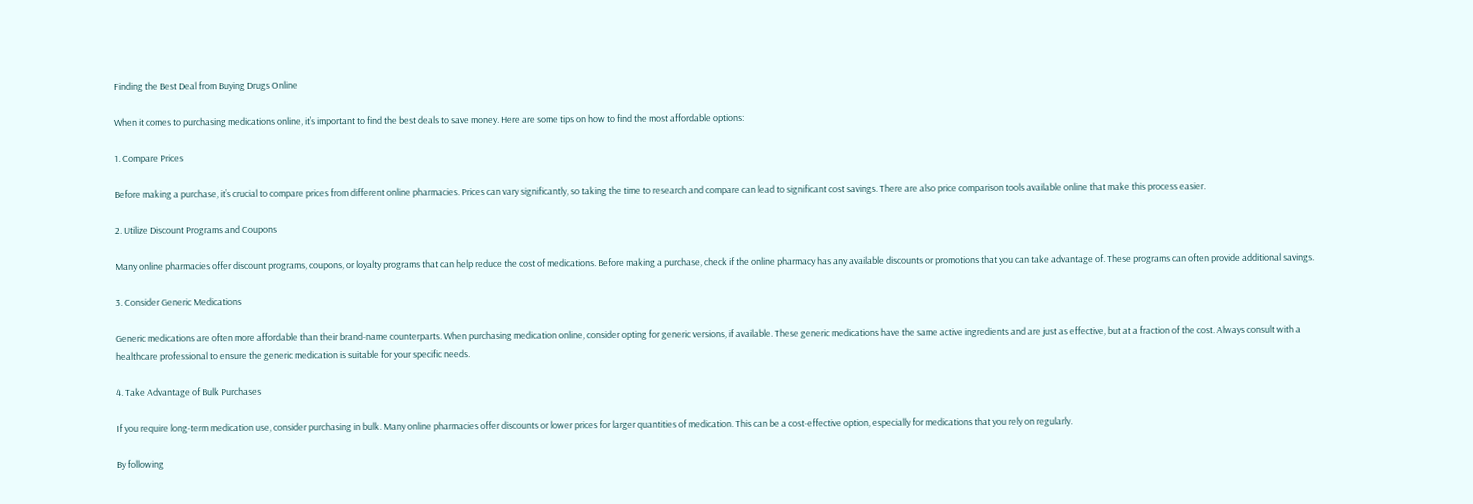Finding the Best Deal from Buying Drugs Online

When it comes to purchasing medications online, it’s important to find the best deals to save money. Here are some tips on how to find the most affordable options:

1. Compare Prices

Before making a purchase, it’s crucial to compare prices from different online pharmacies. Prices can vary significantly, so taking the time to research and compare can lead to significant cost savings. There are also price comparison tools available online that make this process easier.

2. Utilize Discount Programs and Coupons

Many online pharmacies offer discount programs, coupons, or loyalty programs that can help reduce the cost of medications. Before making a purchase, check if the online pharmacy has any available discounts or promotions that you can take advantage of. These programs can often provide additional savings.

3. Consider Generic Medications

Generic medications are often more affordable than their brand-name counterparts. When purchasing medication online, consider opting for generic versions, if available. These generic medications have the same active ingredients and are just as effective, but at a fraction of the cost. Always consult with a healthcare professional to ensure the generic medication is suitable for your specific needs.

4. Take Advantage of Bulk Purchases

If you require long-term medication use, consider purchasing in bulk. Many online pharmacies offer discounts or lower prices for larger quantities of medication. This can be a cost-effective option, especially for medications that you rely on regularly.

By following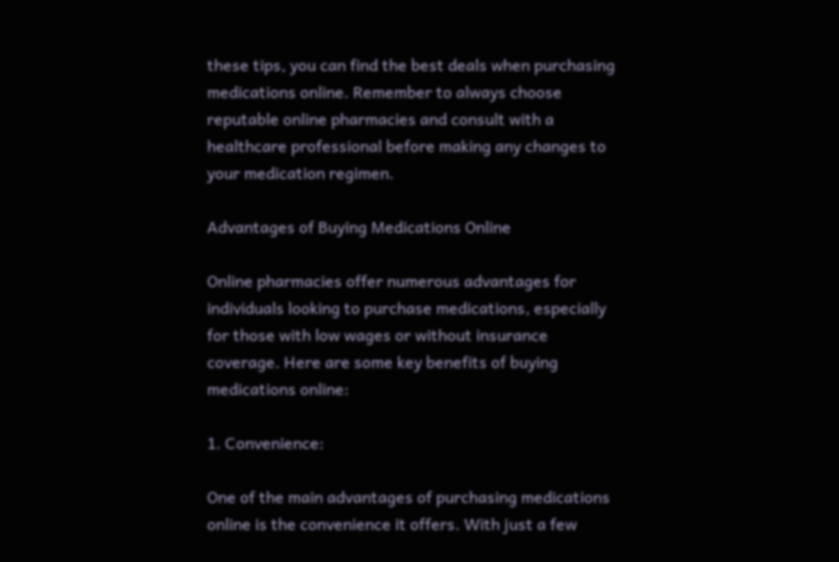these tips, you can find the best deals when purchasing medications online. Remember to always choose reputable online pharmacies and consult with a healthcare professional before making any changes to your medication regimen.

Advantages of Buying Medications Online

Online pharmacies offer numerous advantages for individuals looking to purchase medications, especially for those with low wages or without insurance coverage. Here are some key benefits of buying medications online:

1. Convenience:

One of the main advantages of purchasing medications online is the convenience it offers. With just a few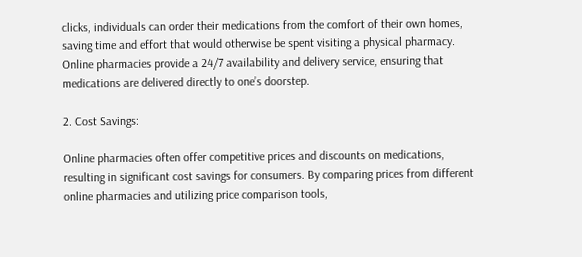clicks, individuals can order their medications from the comfort of their own homes, saving time and effort that would otherwise be spent visiting a physical pharmacy. Online pharmacies provide a 24/7 availability and delivery service, ensuring that medications are delivered directly to one’s doorstep.

2. Cost Savings:

Online pharmacies often offer competitive prices and discounts on medications, resulting in significant cost savings for consumers. By comparing prices from different online pharmacies and utilizing price comparison tools,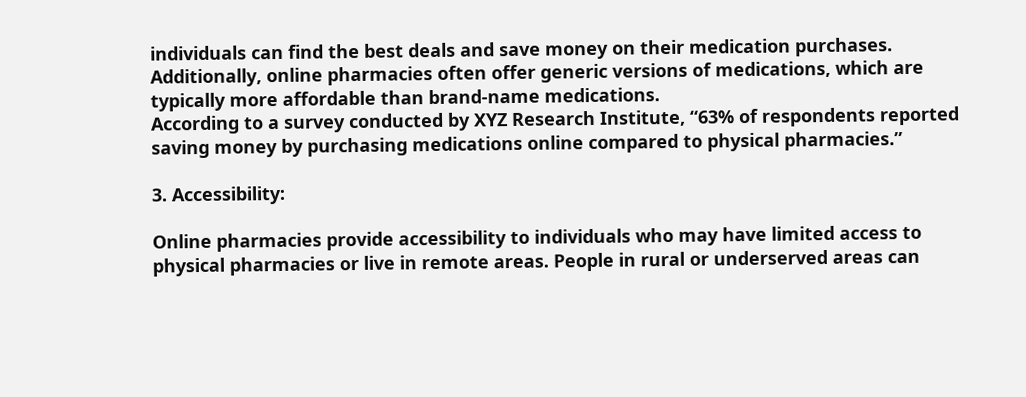individuals can find the best deals and save money on their medication purchases. Additionally, online pharmacies often offer generic versions of medications, which are typically more affordable than brand-name medications.
According to a survey conducted by XYZ Research Institute, “63% of respondents reported saving money by purchasing medications online compared to physical pharmacies.”

3. Accessibility:

Online pharmacies provide accessibility to individuals who may have limited access to physical pharmacies or live in remote areas. People in rural or underserved areas can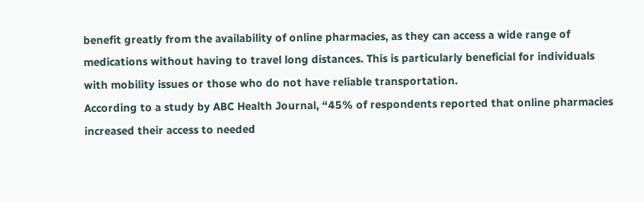benefit greatly from the availability of online pharmacies, as they can access a wide range of medications without having to travel long distances. This is particularly beneficial for individuals with mobility issues or those who do not have reliable transportation.
According to a study by ABC Health Journal, “45% of respondents reported that online pharmacies increased their access to needed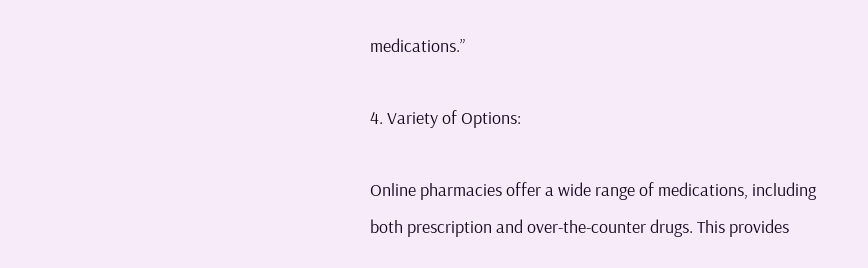medications.”

4. Variety of Options:

Online pharmacies offer a wide range of medications, including both prescription and over-the-counter drugs. This provides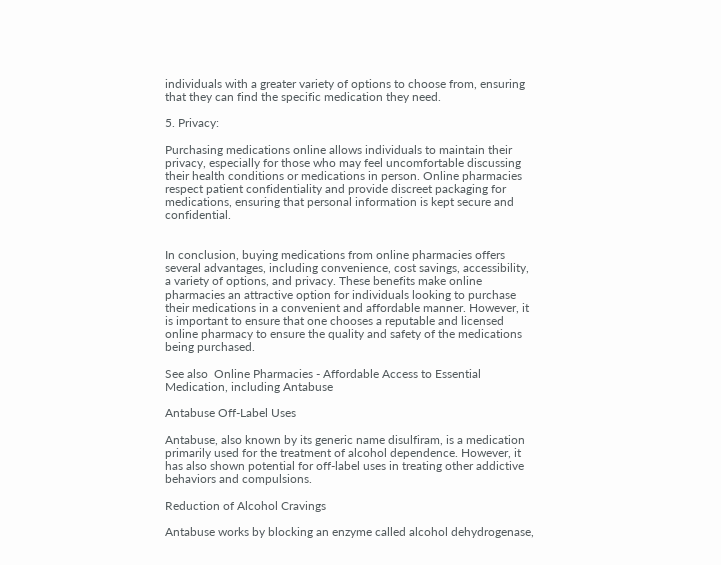individuals with a greater variety of options to choose from, ensuring that they can find the specific medication they need.

5. Privacy:

Purchasing medications online allows individuals to maintain their privacy, especially for those who may feel uncomfortable discussing their health conditions or medications in person. Online pharmacies respect patient confidentiality and provide discreet packaging for medications, ensuring that personal information is kept secure and confidential.


In conclusion, buying medications from online pharmacies offers several advantages, including convenience, cost savings, accessibility, a variety of options, and privacy. These benefits make online pharmacies an attractive option for individuals looking to purchase their medications in a convenient and affordable manner. However, it is important to ensure that one chooses a reputable and licensed online pharmacy to ensure the quality and safety of the medications being purchased.

See also  Online Pharmacies - Affordable Access to Essential Medication, including Antabuse

Antabuse Off-Label Uses

Antabuse, also known by its generic name disulfiram, is a medication primarily used for the treatment of alcohol dependence. However, it has also shown potential for off-label uses in treating other addictive behaviors and compulsions.

Reduction of Alcohol Cravings

Antabuse works by blocking an enzyme called alcohol dehydrogenase,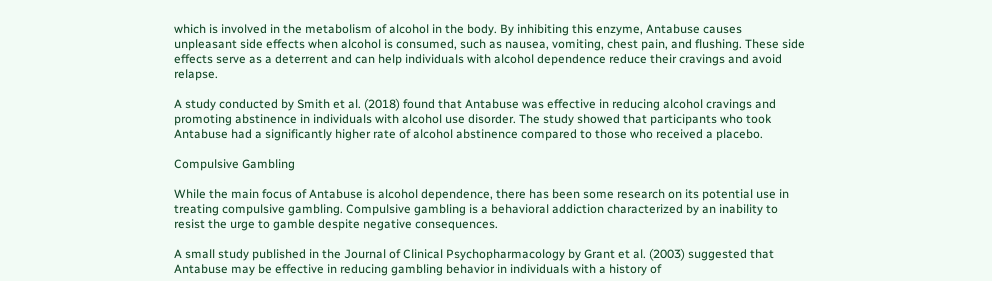which is involved in the metabolism of alcohol in the body. By inhibiting this enzyme, Antabuse causes unpleasant side effects when alcohol is consumed, such as nausea, vomiting, chest pain, and flushing. These side effects serve as a deterrent and can help individuals with alcohol dependence reduce their cravings and avoid relapse.

A study conducted by Smith et al. (2018) found that Antabuse was effective in reducing alcohol cravings and promoting abstinence in individuals with alcohol use disorder. The study showed that participants who took Antabuse had a significantly higher rate of alcohol abstinence compared to those who received a placebo.

Compulsive Gambling

While the main focus of Antabuse is alcohol dependence, there has been some research on its potential use in treating compulsive gambling. Compulsive gambling is a behavioral addiction characterized by an inability to resist the urge to gamble despite negative consequences.

A small study published in the Journal of Clinical Psychopharmacology by Grant et al. (2003) suggested that Antabuse may be effective in reducing gambling behavior in individuals with a history of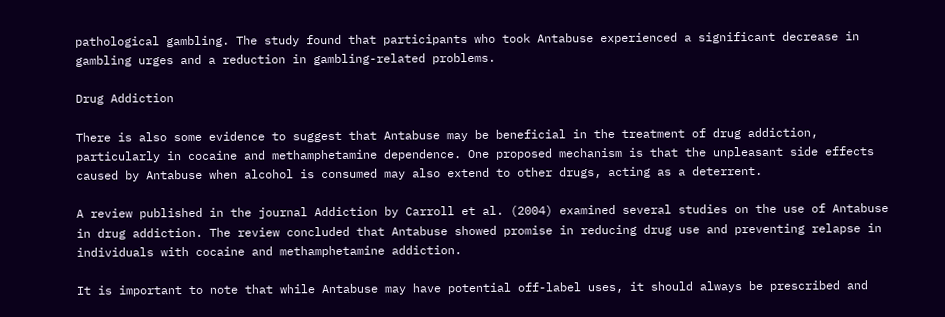pathological gambling. The study found that participants who took Antabuse experienced a significant decrease in gambling urges and a reduction in gambling-related problems.

Drug Addiction

There is also some evidence to suggest that Antabuse may be beneficial in the treatment of drug addiction, particularly in cocaine and methamphetamine dependence. One proposed mechanism is that the unpleasant side effects caused by Antabuse when alcohol is consumed may also extend to other drugs, acting as a deterrent.

A review published in the journal Addiction by Carroll et al. (2004) examined several studies on the use of Antabuse in drug addiction. The review concluded that Antabuse showed promise in reducing drug use and preventing relapse in individuals with cocaine and methamphetamine addiction.

It is important to note that while Antabuse may have potential off-label uses, it should always be prescribed and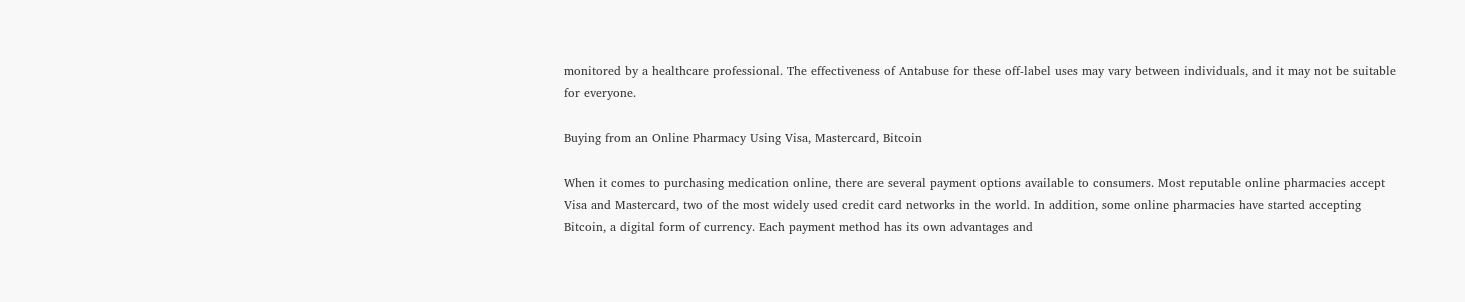monitored by a healthcare professional. The effectiveness of Antabuse for these off-label uses may vary between individuals, and it may not be suitable for everyone.

Buying from an Online Pharmacy Using Visa, Mastercard, Bitcoin

When it comes to purchasing medication online, there are several payment options available to consumers. Most reputable online pharmacies accept Visa and Mastercard, two of the most widely used credit card networks in the world. In addition, some online pharmacies have started accepting Bitcoin, a digital form of currency. Each payment method has its own advantages and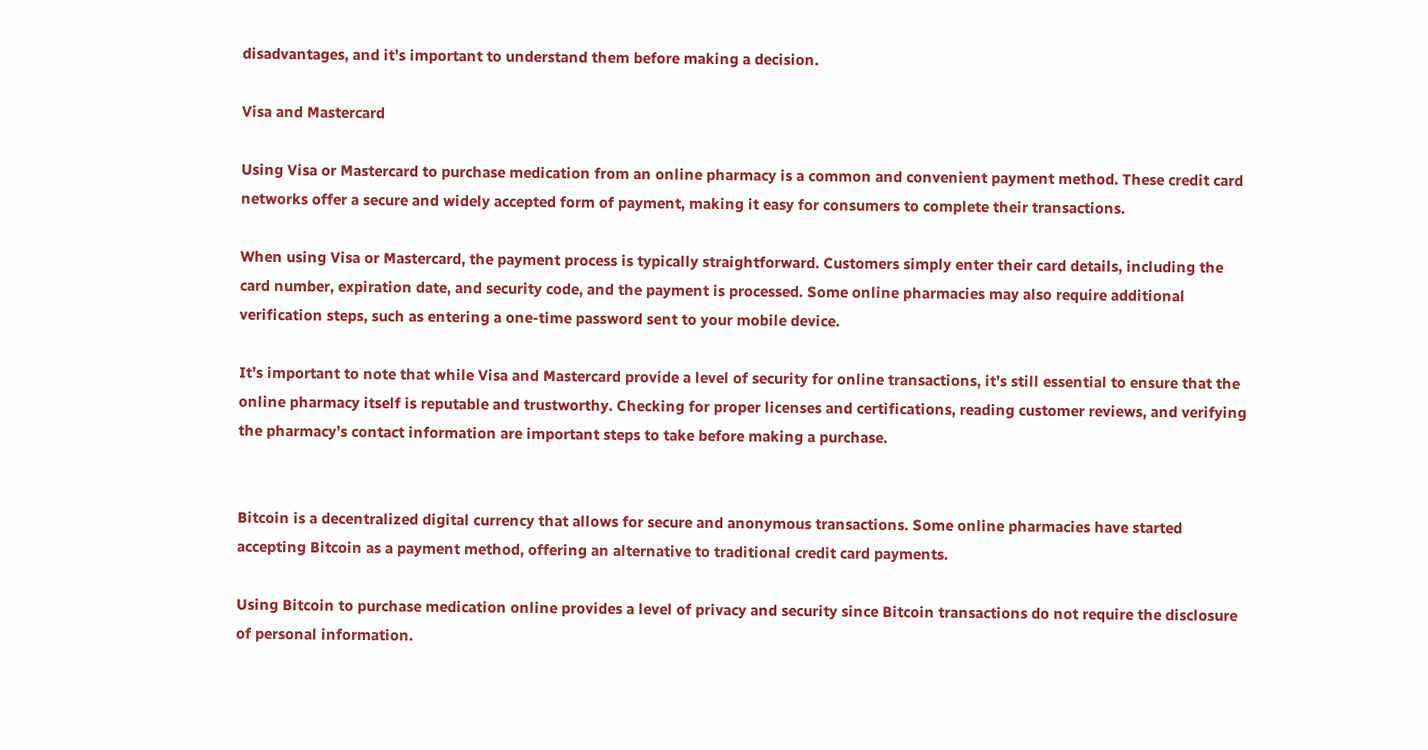disadvantages, and it’s important to understand them before making a decision.

Visa and Mastercard

Using Visa or Mastercard to purchase medication from an online pharmacy is a common and convenient payment method. These credit card networks offer a secure and widely accepted form of payment, making it easy for consumers to complete their transactions.

When using Visa or Mastercard, the payment process is typically straightforward. Customers simply enter their card details, including the card number, expiration date, and security code, and the payment is processed. Some online pharmacies may also require additional verification steps, such as entering a one-time password sent to your mobile device.

It’s important to note that while Visa and Mastercard provide a level of security for online transactions, it’s still essential to ensure that the online pharmacy itself is reputable and trustworthy. Checking for proper licenses and certifications, reading customer reviews, and verifying the pharmacy’s contact information are important steps to take before making a purchase.


Bitcoin is a decentralized digital currency that allows for secure and anonymous transactions. Some online pharmacies have started accepting Bitcoin as a payment method, offering an alternative to traditional credit card payments.

Using Bitcoin to purchase medication online provides a level of privacy and security since Bitcoin transactions do not require the disclosure of personal information.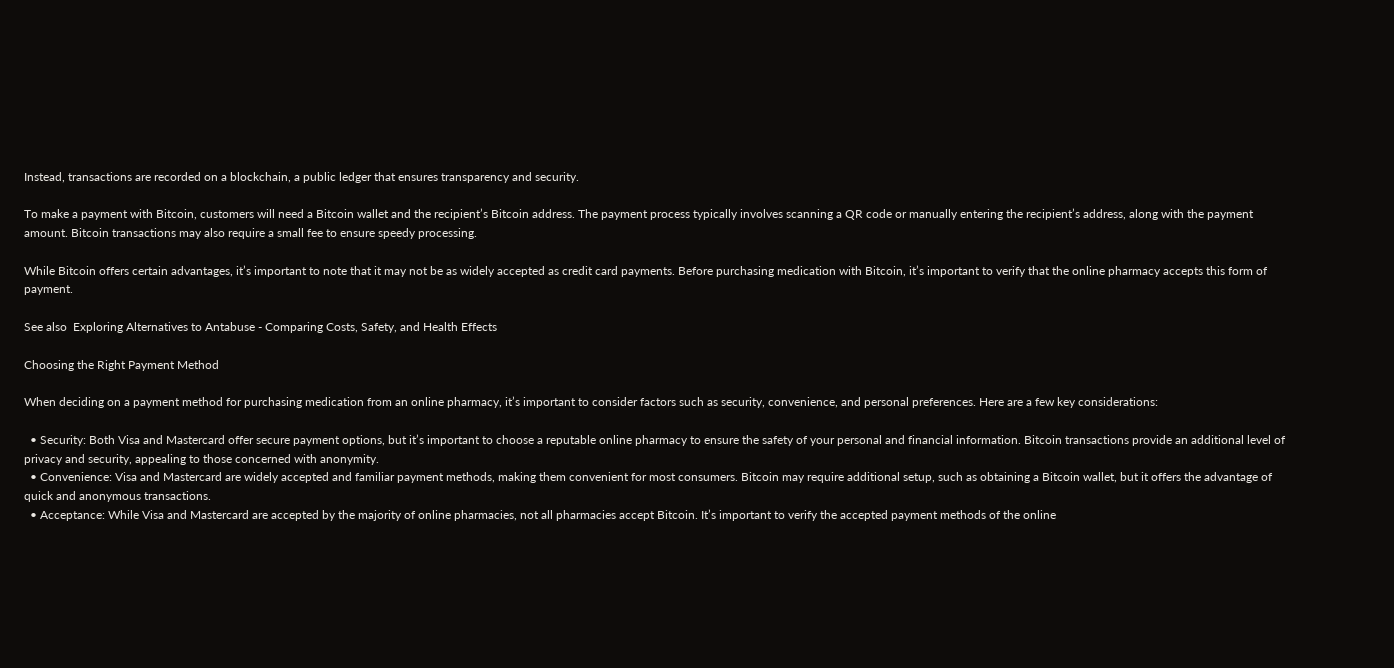Instead, transactions are recorded on a blockchain, a public ledger that ensures transparency and security.

To make a payment with Bitcoin, customers will need a Bitcoin wallet and the recipient’s Bitcoin address. The payment process typically involves scanning a QR code or manually entering the recipient’s address, along with the payment amount. Bitcoin transactions may also require a small fee to ensure speedy processing.

While Bitcoin offers certain advantages, it’s important to note that it may not be as widely accepted as credit card payments. Before purchasing medication with Bitcoin, it’s important to verify that the online pharmacy accepts this form of payment.

See also  Exploring Alternatives to Antabuse - Comparing Costs, Safety, and Health Effects

Choosing the Right Payment Method

When deciding on a payment method for purchasing medication from an online pharmacy, it’s important to consider factors such as security, convenience, and personal preferences. Here are a few key considerations:

  • Security: Both Visa and Mastercard offer secure payment options, but it’s important to choose a reputable online pharmacy to ensure the safety of your personal and financial information. Bitcoin transactions provide an additional level of privacy and security, appealing to those concerned with anonymity.
  • Convenience: Visa and Mastercard are widely accepted and familiar payment methods, making them convenient for most consumers. Bitcoin may require additional setup, such as obtaining a Bitcoin wallet, but it offers the advantage of quick and anonymous transactions.
  • Acceptance: While Visa and Mastercard are accepted by the majority of online pharmacies, not all pharmacies accept Bitcoin. It’s important to verify the accepted payment methods of the online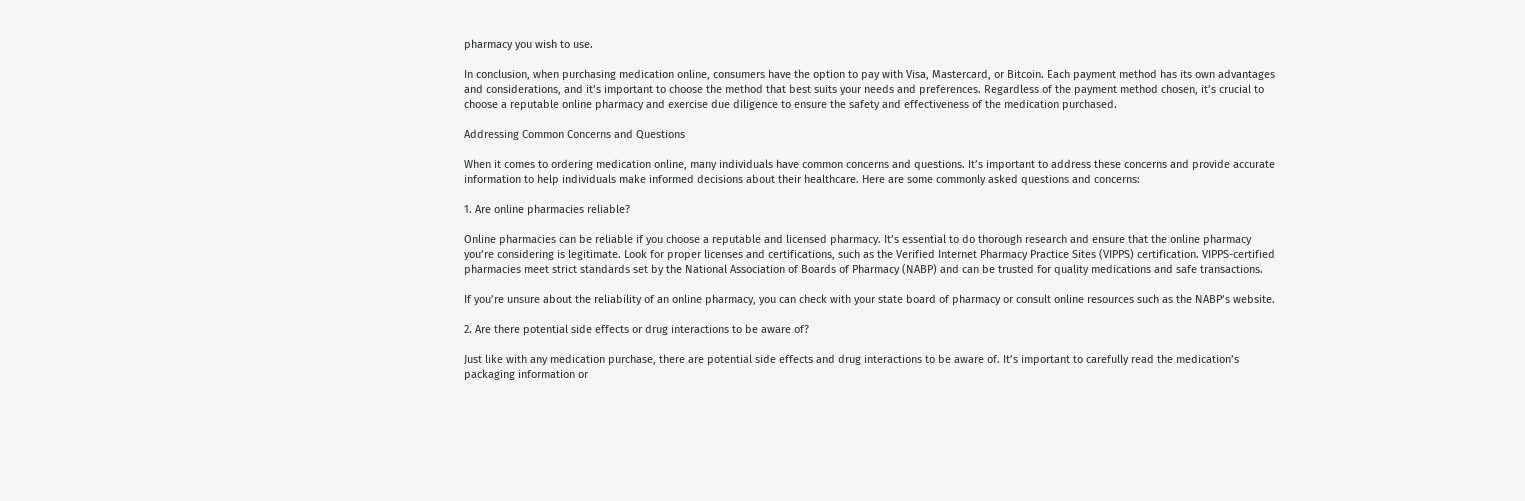pharmacy you wish to use.

In conclusion, when purchasing medication online, consumers have the option to pay with Visa, Mastercard, or Bitcoin. Each payment method has its own advantages and considerations, and it’s important to choose the method that best suits your needs and preferences. Regardless of the payment method chosen, it’s crucial to choose a reputable online pharmacy and exercise due diligence to ensure the safety and effectiveness of the medication purchased.

Addressing Common Concerns and Questions

When it comes to ordering medication online, many individuals have common concerns and questions. It’s important to address these concerns and provide accurate information to help individuals make informed decisions about their healthcare. Here are some commonly asked questions and concerns:

1. Are online pharmacies reliable?

Online pharmacies can be reliable if you choose a reputable and licensed pharmacy. It’s essential to do thorough research and ensure that the online pharmacy you’re considering is legitimate. Look for proper licenses and certifications, such as the Verified Internet Pharmacy Practice Sites (VIPPS) certification. VIPPS-certified pharmacies meet strict standards set by the National Association of Boards of Pharmacy (NABP) and can be trusted for quality medications and safe transactions.

If you’re unsure about the reliability of an online pharmacy, you can check with your state board of pharmacy or consult online resources such as the NABP’s website.

2. Are there potential side effects or drug interactions to be aware of?

Just like with any medication purchase, there are potential side effects and drug interactions to be aware of. It’s important to carefully read the medication’s packaging information or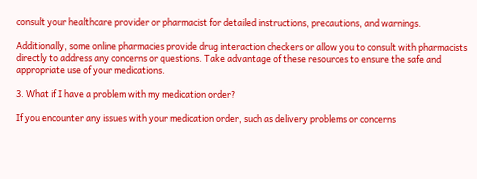consult your healthcare provider or pharmacist for detailed instructions, precautions, and warnings.

Additionally, some online pharmacies provide drug interaction checkers or allow you to consult with pharmacists directly to address any concerns or questions. Take advantage of these resources to ensure the safe and appropriate use of your medications.

3. What if I have a problem with my medication order?

If you encounter any issues with your medication order, such as delivery problems or concerns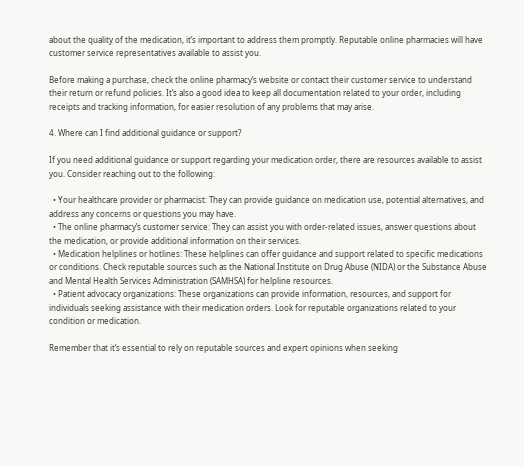about the quality of the medication, it’s important to address them promptly. Reputable online pharmacies will have customer service representatives available to assist you.

Before making a purchase, check the online pharmacy’s website or contact their customer service to understand their return or refund policies. It’s also a good idea to keep all documentation related to your order, including receipts and tracking information, for easier resolution of any problems that may arise.

4. Where can I find additional guidance or support?

If you need additional guidance or support regarding your medication order, there are resources available to assist you. Consider reaching out to the following:

  • Your healthcare provider or pharmacist: They can provide guidance on medication use, potential alternatives, and address any concerns or questions you may have.
  • The online pharmacy’s customer service: They can assist you with order-related issues, answer questions about the medication, or provide additional information on their services.
  • Medication helplines or hotlines: These helplines can offer guidance and support related to specific medications or conditions. Check reputable sources such as the National Institute on Drug Abuse (NIDA) or the Substance Abuse and Mental Health Services Administration (SAMHSA) for helpline resources.
  • Patient advocacy organizations: These organizations can provide information, resources, and support for individuals seeking assistance with their medication orders. Look for reputable organizations related to your condition or medication.

Remember that it’s essential to rely on reputable sources and expert opinions when seeking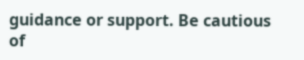guidance or support. Be cautious of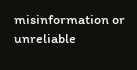misinformation or unreliable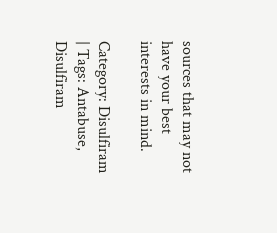sources that may not have your best interests in mind.

Category: Disulfiram | Tags: Antabuse, Disulfiram